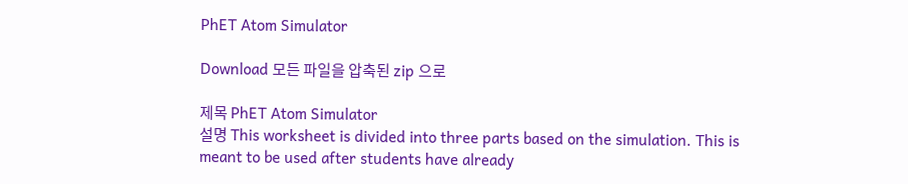PhET Atom Simulator

Download 모든 파일을 압축된 zip 으로

제목 PhET Atom Simulator
설명 This worksheet is divided into three parts based on the simulation. This is meant to be used after students have already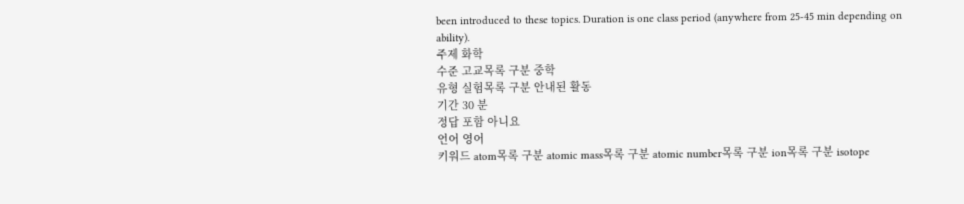been introduced to these topics. Duration is one class period (anywhere from 25-45 min depending on ability).
주제 화학
수준 고교목록 구분 중학
유형 실험목록 구분 안내된 활동
기간 30 분
정답 포함 아니요
언어 영어
키워드 atom목록 구분 atomic mass목록 구분 atomic number목록 구분 ion목록 구분 isotope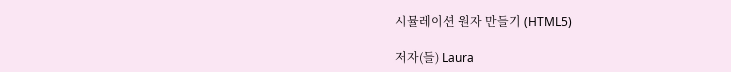시뮬레이션 원자 만들기 (HTML5)

저자(들) Laura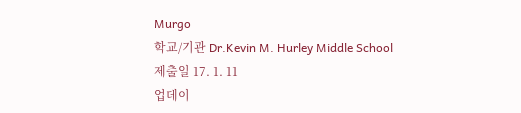Murgo
학교/기관 Dr.Kevin M. Hurley Middle School
제출일 17. 1. 11
업데이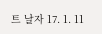트 날자 17. 1. 11